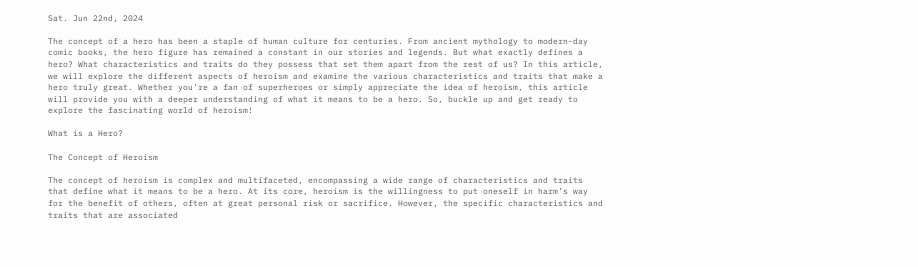Sat. Jun 22nd, 2024

The concept of a hero has been a staple of human culture for centuries. From ancient mythology to modern-day comic books, the hero figure has remained a constant in our stories and legends. But what exactly defines a hero? What characteristics and traits do they possess that set them apart from the rest of us? In this article, we will explore the different aspects of heroism and examine the various characteristics and traits that make a hero truly great. Whether you’re a fan of superheroes or simply appreciate the idea of heroism, this article will provide you with a deeper understanding of what it means to be a hero. So, buckle up and get ready to explore the fascinating world of heroism!

What is a Hero?

The Concept of Heroism

The concept of heroism is complex and multifaceted, encompassing a wide range of characteristics and traits that define what it means to be a hero. At its core, heroism is the willingness to put oneself in harm’s way for the benefit of others, often at great personal risk or sacrifice. However, the specific characteristics and traits that are associated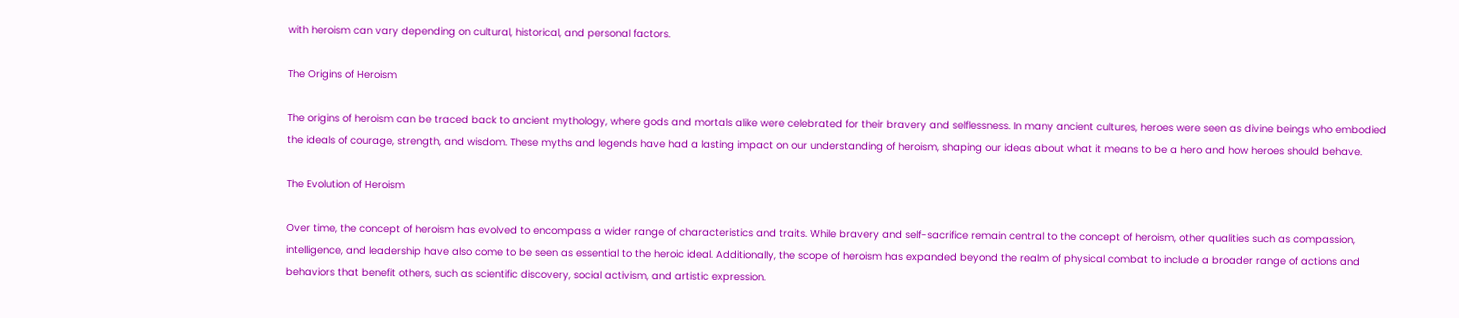with heroism can vary depending on cultural, historical, and personal factors.

The Origins of Heroism

The origins of heroism can be traced back to ancient mythology, where gods and mortals alike were celebrated for their bravery and selflessness. In many ancient cultures, heroes were seen as divine beings who embodied the ideals of courage, strength, and wisdom. These myths and legends have had a lasting impact on our understanding of heroism, shaping our ideas about what it means to be a hero and how heroes should behave.

The Evolution of Heroism

Over time, the concept of heroism has evolved to encompass a wider range of characteristics and traits. While bravery and self-sacrifice remain central to the concept of heroism, other qualities such as compassion, intelligence, and leadership have also come to be seen as essential to the heroic ideal. Additionally, the scope of heroism has expanded beyond the realm of physical combat to include a broader range of actions and behaviors that benefit others, such as scientific discovery, social activism, and artistic expression.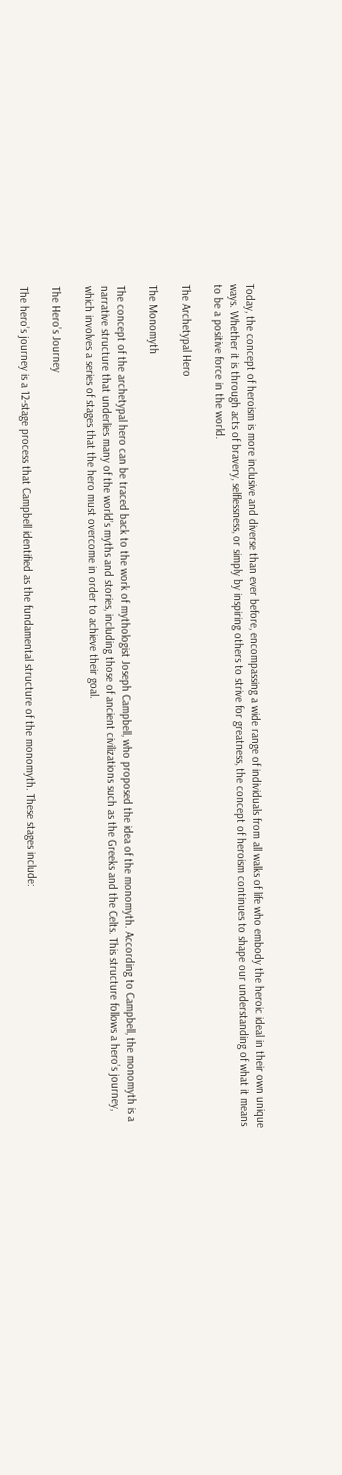Today, the concept of heroism is more inclusive and diverse than ever before, encompassing a wide range of individuals from all walks of life who embody the heroic ideal in their own unique ways. Whether it is through acts of bravery, selflessness, or simply by inspiring others to strive for greatness, the concept of heroism continues to shape our understanding of what it means to be a positive force in the world.

The Archetypal Hero

The Monomyth

The concept of the archetypal hero can be traced back to the work of mythologist Joseph Campbell, who proposed the idea of the monomyth. According to Campbell, the monomyth is a narrative structure that underlies many of the world’s myths and stories, including those of ancient civilizations such as the Greeks and the Celts. This structure follows a hero’s journey, which involves a series of stages that the hero must overcome in order to achieve their goal.

The Hero’s Journey

The hero’s journey is a 12-stage process that Campbell identified as the fundamental structure of the monomyth. These stages include: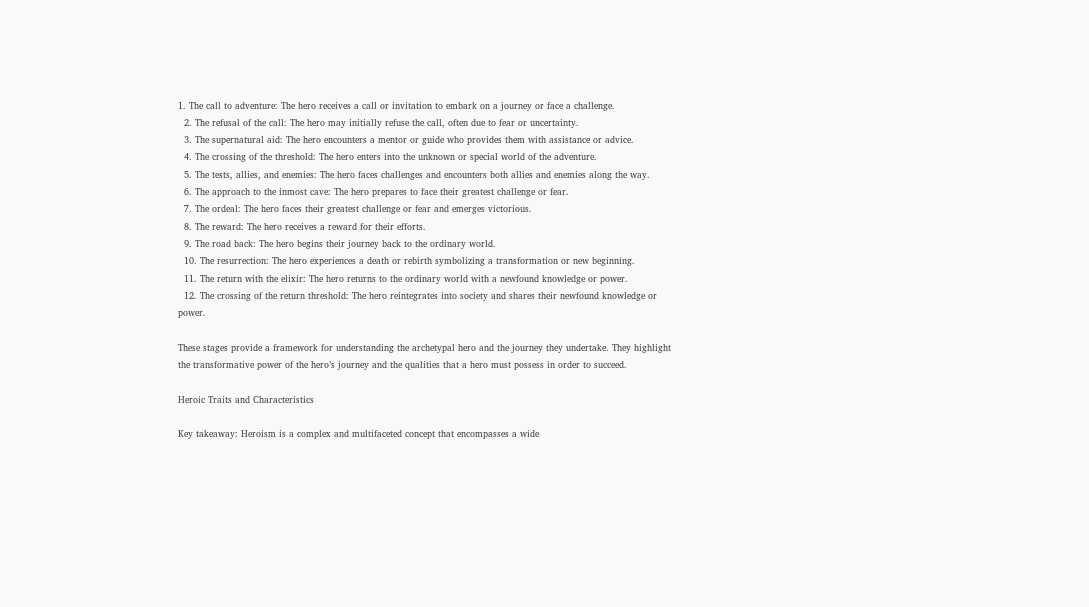1. The call to adventure: The hero receives a call or invitation to embark on a journey or face a challenge.
  2. The refusal of the call: The hero may initially refuse the call, often due to fear or uncertainty.
  3. The supernatural aid: The hero encounters a mentor or guide who provides them with assistance or advice.
  4. The crossing of the threshold: The hero enters into the unknown or special world of the adventure.
  5. The tests, allies, and enemies: The hero faces challenges and encounters both allies and enemies along the way.
  6. The approach to the inmost cave: The hero prepares to face their greatest challenge or fear.
  7. The ordeal: The hero faces their greatest challenge or fear and emerges victorious.
  8. The reward: The hero receives a reward for their efforts.
  9. The road back: The hero begins their journey back to the ordinary world.
  10. The resurrection: The hero experiences a death or rebirth symbolizing a transformation or new beginning.
  11. The return with the elixir: The hero returns to the ordinary world with a newfound knowledge or power.
  12. The crossing of the return threshold: The hero reintegrates into society and shares their newfound knowledge or power.

These stages provide a framework for understanding the archetypal hero and the journey they undertake. They highlight the transformative power of the hero’s journey and the qualities that a hero must possess in order to succeed.

Heroic Traits and Characteristics

Key takeaway: Heroism is a complex and multifaceted concept that encompasses a wide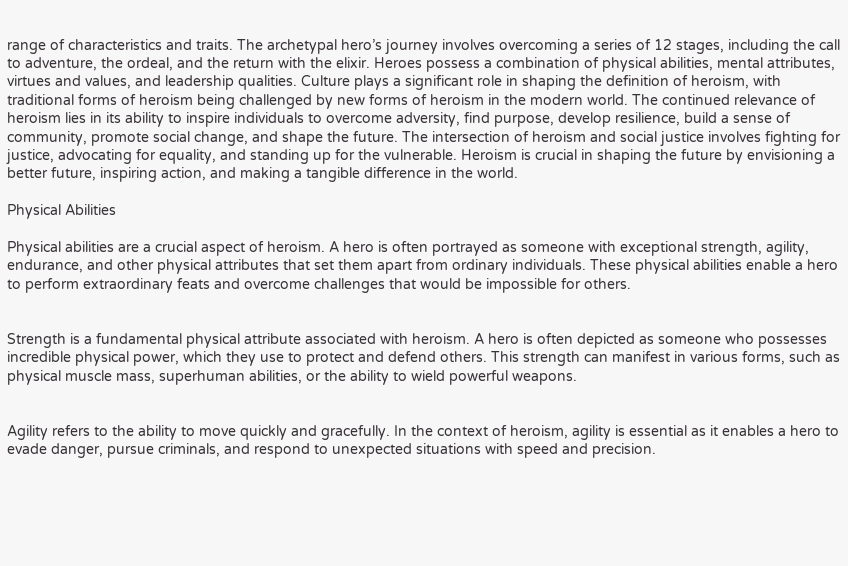range of characteristics and traits. The archetypal hero’s journey involves overcoming a series of 12 stages, including the call to adventure, the ordeal, and the return with the elixir. Heroes possess a combination of physical abilities, mental attributes, virtues and values, and leadership qualities. Culture plays a significant role in shaping the definition of heroism, with traditional forms of heroism being challenged by new forms of heroism in the modern world. The continued relevance of heroism lies in its ability to inspire individuals to overcome adversity, find purpose, develop resilience, build a sense of community, promote social change, and shape the future. The intersection of heroism and social justice involves fighting for justice, advocating for equality, and standing up for the vulnerable. Heroism is crucial in shaping the future by envisioning a better future, inspiring action, and making a tangible difference in the world.

Physical Abilities

Physical abilities are a crucial aspect of heroism. A hero is often portrayed as someone with exceptional strength, agility, endurance, and other physical attributes that set them apart from ordinary individuals. These physical abilities enable a hero to perform extraordinary feats and overcome challenges that would be impossible for others.


Strength is a fundamental physical attribute associated with heroism. A hero is often depicted as someone who possesses incredible physical power, which they use to protect and defend others. This strength can manifest in various forms, such as physical muscle mass, superhuman abilities, or the ability to wield powerful weapons.


Agility refers to the ability to move quickly and gracefully. In the context of heroism, agility is essential as it enables a hero to evade danger, pursue criminals, and respond to unexpected situations with speed and precision.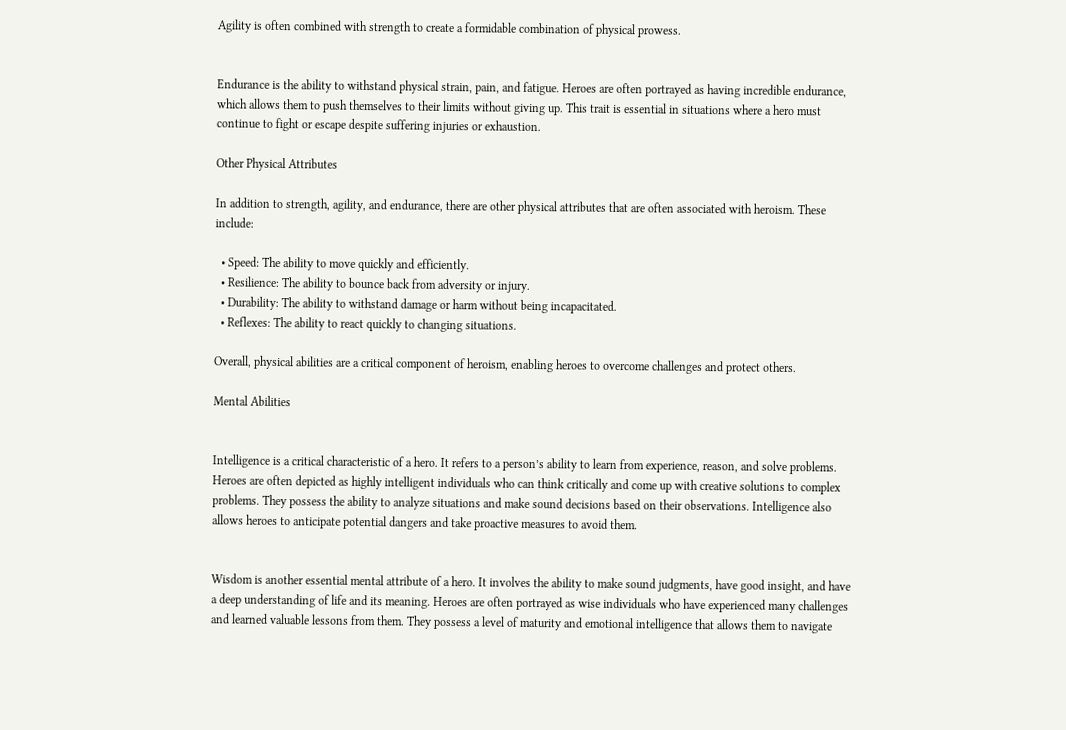Agility is often combined with strength to create a formidable combination of physical prowess.


Endurance is the ability to withstand physical strain, pain, and fatigue. Heroes are often portrayed as having incredible endurance, which allows them to push themselves to their limits without giving up. This trait is essential in situations where a hero must continue to fight or escape despite suffering injuries or exhaustion.

Other Physical Attributes

In addition to strength, agility, and endurance, there are other physical attributes that are often associated with heroism. These include:

  • Speed: The ability to move quickly and efficiently.
  • Resilience: The ability to bounce back from adversity or injury.
  • Durability: The ability to withstand damage or harm without being incapacitated.
  • Reflexes: The ability to react quickly to changing situations.

Overall, physical abilities are a critical component of heroism, enabling heroes to overcome challenges and protect others.

Mental Abilities


Intelligence is a critical characteristic of a hero. It refers to a person’s ability to learn from experience, reason, and solve problems. Heroes are often depicted as highly intelligent individuals who can think critically and come up with creative solutions to complex problems. They possess the ability to analyze situations and make sound decisions based on their observations. Intelligence also allows heroes to anticipate potential dangers and take proactive measures to avoid them.


Wisdom is another essential mental attribute of a hero. It involves the ability to make sound judgments, have good insight, and have a deep understanding of life and its meaning. Heroes are often portrayed as wise individuals who have experienced many challenges and learned valuable lessons from them. They possess a level of maturity and emotional intelligence that allows them to navigate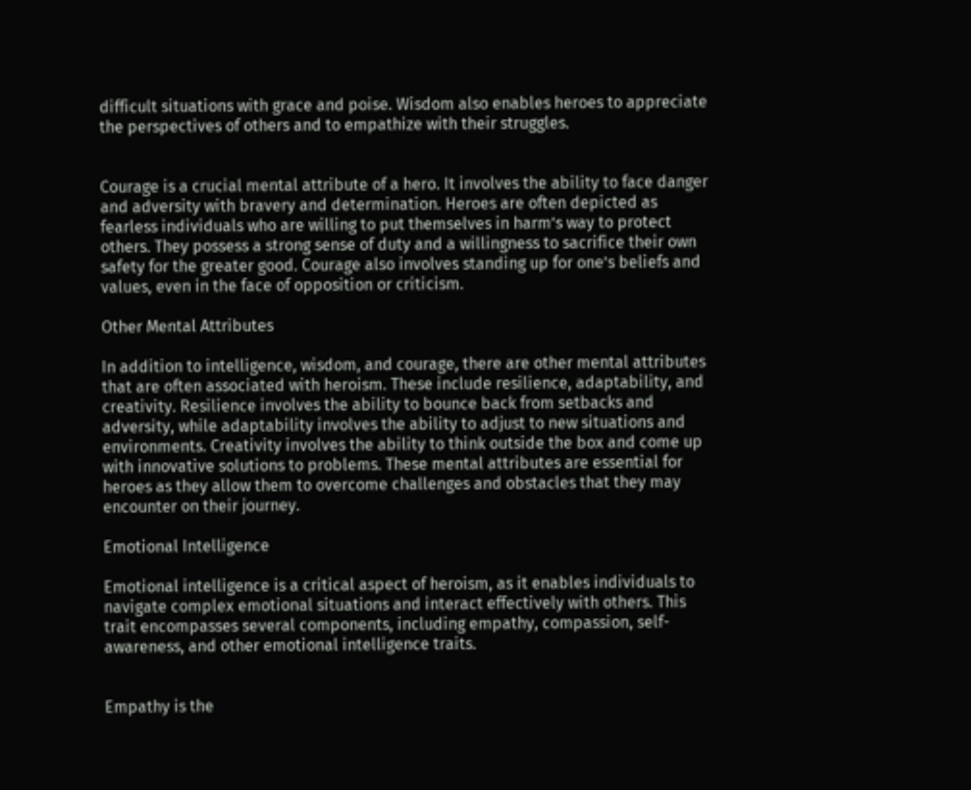difficult situations with grace and poise. Wisdom also enables heroes to appreciate the perspectives of others and to empathize with their struggles.


Courage is a crucial mental attribute of a hero. It involves the ability to face danger and adversity with bravery and determination. Heroes are often depicted as fearless individuals who are willing to put themselves in harm’s way to protect others. They possess a strong sense of duty and a willingness to sacrifice their own safety for the greater good. Courage also involves standing up for one’s beliefs and values, even in the face of opposition or criticism.

Other Mental Attributes

In addition to intelligence, wisdom, and courage, there are other mental attributes that are often associated with heroism. These include resilience, adaptability, and creativity. Resilience involves the ability to bounce back from setbacks and adversity, while adaptability involves the ability to adjust to new situations and environments. Creativity involves the ability to think outside the box and come up with innovative solutions to problems. These mental attributes are essential for heroes as they allow them to overcome challenges and obstacles that they may encounter on their journey.

Emotional Intelligence

Emotional intelligence is a critical aspect of heroism, as it enables individuals to navigate complex emotional situations and interact effectively with others. This trait encompasses several components, including empathy, compassion, self-awareness, and other emotional intelligence traits.


Empathy is the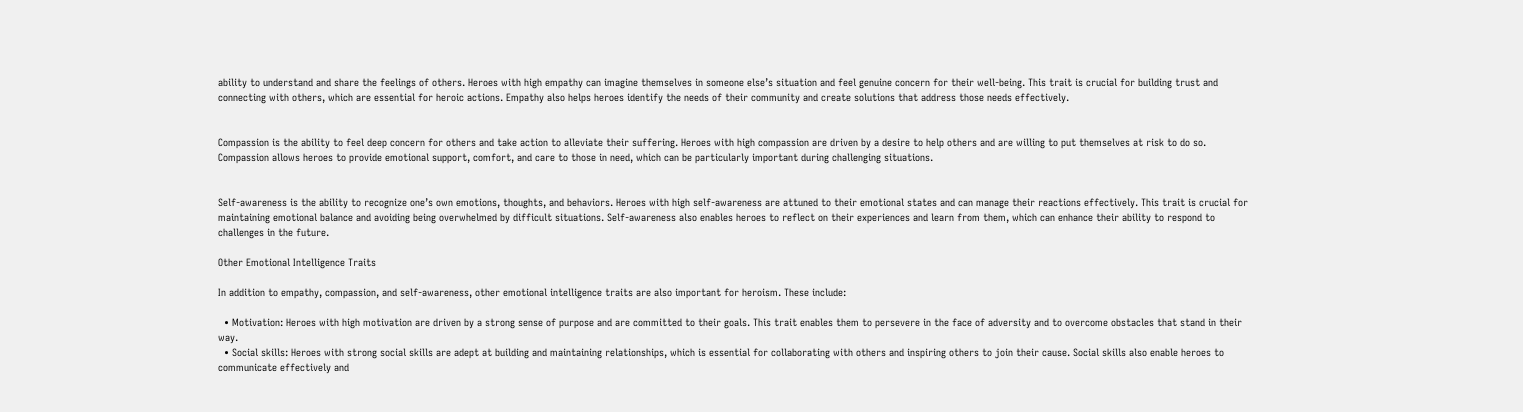ability to understand and share the feelings of others. Heroes with high empathy can imagine themselves in someone else’s situation and feel genuine concern for their well-being. This trait is crucial for building trust and connecting with others, which are essential for heroic actions. Empathy also helps heroes identify the needs of their community and create solutions that address those needs effectively.


Compassion is the ability to feel deep concern for others and take action to alleviate their suffering. Heroes with high compassion are driven by a desire to help others and are willing to put themselves at risk to do so. Compassion allows heroes to provide emotional support, comfort, and care to those in need, which can be particularly important during challenging situations.


Self-awareness is the ability to recognize one’s own emotions, thoughts, and behaviors. Heroes with high self-awareness are attuned to their emotional states and can manage their reactions effectively. This trait is crucial for maintaining emotional balance and avoiding being overwhelmed by difficult situations. Self-awareness also enables heroes to reflect on their experiences and learn from them, which can enhance their ability to respond to challenges in the future.

Other Emotional Intelligence Traits

In addition to empathy, compassion, and self-awareness, other emotional intelligence traits are also important for heroism. These include:

  • Motivation: Heroes with high motivation are driven by a strong sense of purpose and are committed to their goals. This trait enables them to persevere in the face of adversity and to overcome obstacles that stand in their way.
  • Social skills: Heroes with strong social skills are adept at building and maintaining relationships, which is essential for collaborating with others and inspiring others to join their cause. Social skills also enable heroes to communicate effectively and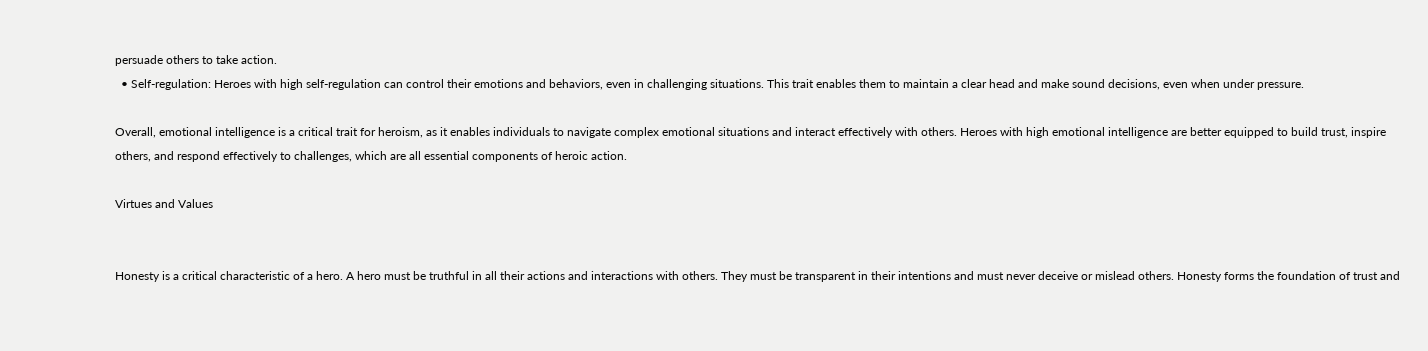persuade others to take action.
  • Self-regulation: Heroes with high self-regulation can control their emotions and behaviors, even in challenging situations. This trait enables them to maintain a clear head and make sound decisions, even when under pressure.

Overall, emotional intelligence is a critical trait for heroism, as it enables individuals to navigate complex emotional situations and interact effectively with others. Heroes with high emotional intelligence are better equipped to build trust, inspire others, and respond effectively to challenges, which are all essential components of heroic action.

Virtues and Values


Honesty is a critical characteristic of a hero. A hero must be truthful in all their actions and interactions with others. They must be transparent in their intentions and must never deceive or mislead others. Honesty forms the foundation of trust and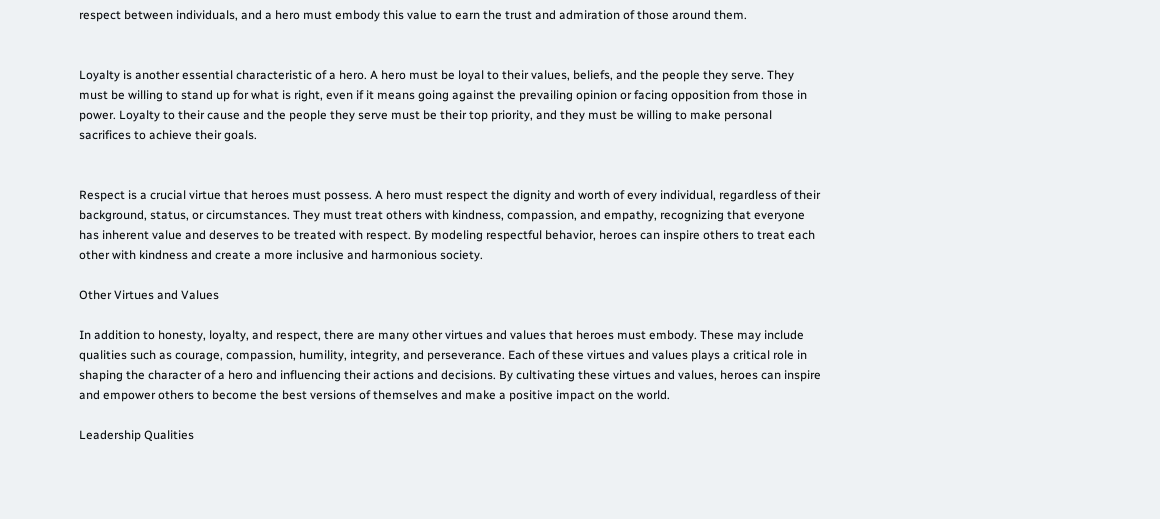respect between individuals, and a hero must embody this value to earn the trust and admiration of those around them.


Loyalty is another essential characteristic of a hero. A hero must be loyal to their values, beliefs, and the people they serve. They must be willing to stand up for what is right, even if it means going against the prevailing opinion or facing opposition from those in power. Loyalty to their cause and the people they serve must be their top priority, and they must be willing to make personal sacrifices to achieve their goals.


Respect is a crucial virtue that heroes must possess. A hero must respect the dignity and worth of every individual, regardless of their background, status, or circumstances. They must treat others with kindness, compassion, and empathy, recognizing that everyone has inherent value and deserves to be treated with respect. By modeling respectful behavior, heroes can inspire others to treat each other with kindness and create a more inclusive and harmonious society.

Other Virtues and Values

In addition to honesty, loyalty, and respect, there are many other virtues and values that heroes must embody. These may include qualities such as courage, compassion, humility, integrity, and perseverance. Each of these virtues and values plays a critical role in shaping the character of a hero and influencing their actions and decisions. By cultivating these virtues and values, heroes can inspire and empower others to become the best versions of themselves and make a positive impact on the world.

Leadership Qualities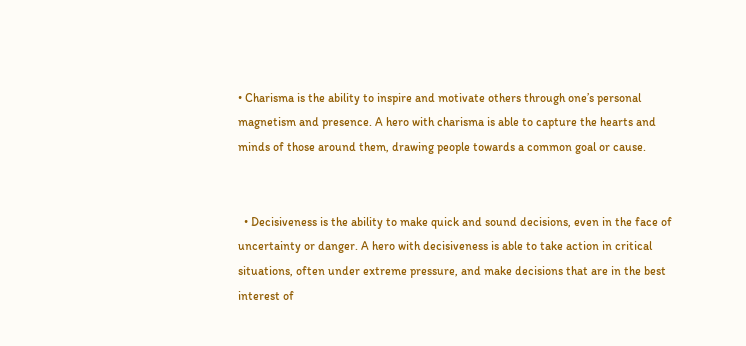• Charisma is the ability to inspire and motivate others through one’s personal magnetism and presence. A hero with charisma is able to capture the hearts and minds of those around them, drawing people towards a common goal or cause.


  • Decisiveness is the ability to make quick and sound decisions, even in the face of uncertainty or danger. A hero with decisiveness is able to take action in critical situations, often under extreme pressure, and make decisions that are in the best interest of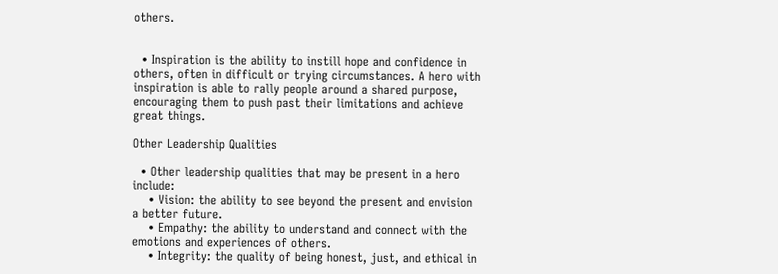others.


  • Inspiration is the ability to instill hope and confidence in others, often in difficult or trying circumstances. A hero with inspiration is able to rally people around a shared purpose, encouraging them to push past their limitations and achieve great things.

Other Leadership Qualities

  • Other leadership qualities that may be present in a hero include:
    • Vision: the ability to see beyond the present and envision a better future.
    • Empathy: the ability to understand and connect with the emotions and experiences of others.
    • Integrity: the quality of being honest, just, and ethical in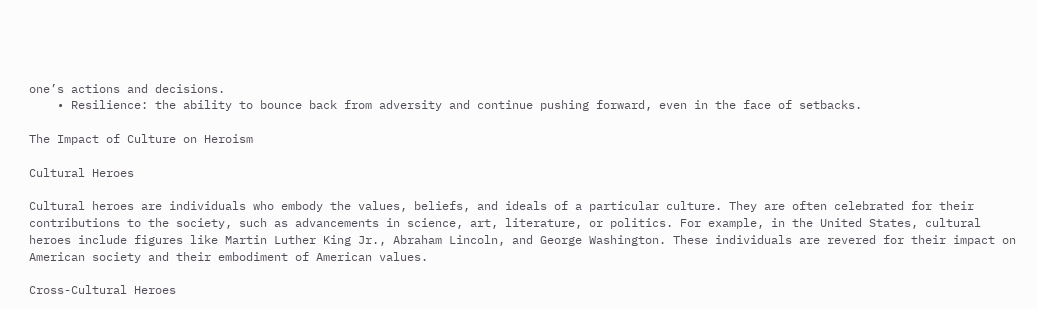one’s actions and decisions.
    • Resilience: the ability to bounce back from adversity and continue pushing forward, even in the face of setbacks.

The Impact of Culture on Heroism

Cultural Heroes

Cultural heroes are individuals who embody the values, beliefs, and ideals of a particular culture. They are often celebrated for their contributions to the society, such as advancements in science, art, literature, or politics. For example, in the United States, cultural heroes include figures like Martin Luther King Jr., Abraham Lincoln, and George Washington. These individuals are revered for their impact on American society and their embodiment of American values.

Cross-Cultural Heroes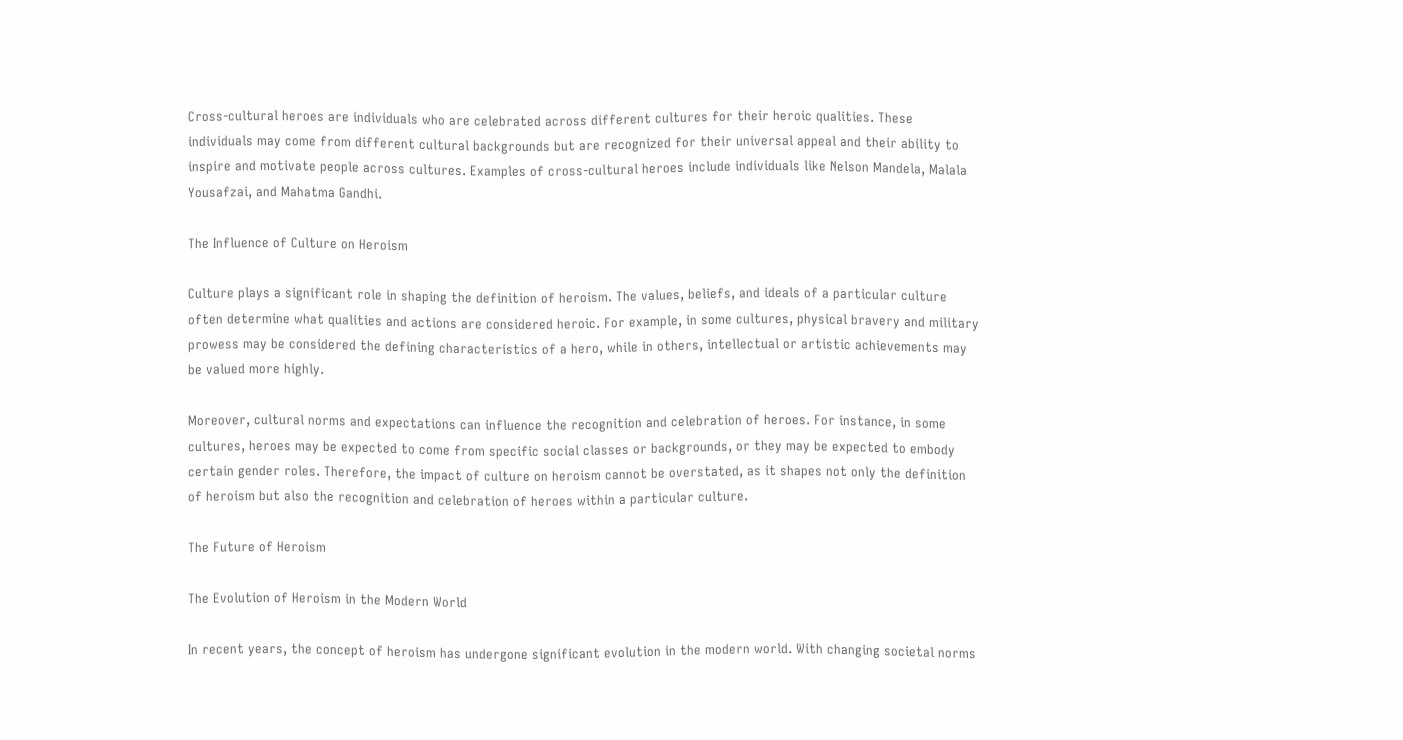Cross-cultural heroes are individuals who are celebrated across different cultures for their heroic qualities. These individuals may come from different cultural backgrounds but are recognized for their universal appeal and their ability to inspire and motivate people across cultures. Examples of cross-cultural heroes include individuals like Nelson Mandela, Malala Yousafzai, and Mahatma Gandhi.

The Influence of Culture on Heroism

Culture plays a significant role in shaping the definition of heroism. The values, beliefs, and ideals of a particular culture often determine what qualities and actions are considered heroic. For example, in some cultures, physical bravery and military prowess may be considered the defining characteristics of a hero, while in others, intellectual or artistic achievements may be valued more highly.

Moreover, cultural norms and expectations can influence the recognition and celebration of heroes. For instance, in some cultures, heroes may be expected to come from specific social classes or backgrounds, or they may be expected to embody certain gender roles. Therefore, the impact of culture on heroism cannot be overstated, as it shapes not only the definition of heroism but also the recognition and celebration of heroes within a particular culture.

The Future of Heroism

The Evolution of Heroism in the Modern World

In recent years, the concept of heroism has undergone significant evolution in the modern world. With changing societal norms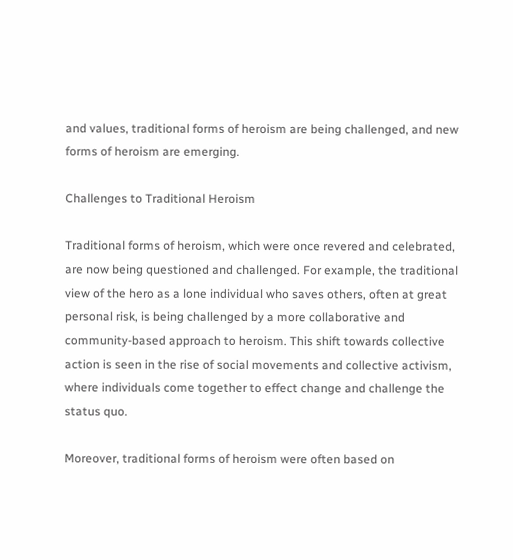and values, traditional forms of heroism are being challenged, and new forms of heroism are emerging.

Challenges to Traditional Heroism

Traditional forms of heroism, which were once revered and celebrated, are now being questioned and challenged. For example, the traditional view of the hero as a lone individual who saves others, often at great personal risk, is being challenged by a more collaborative and community-based approach to heroism. This shift towards collective action is seen in the rise of social movements and collective activism, where individuals come together to effect change and challenge the status quo.

Moreover, traditional forms of heroism were often based on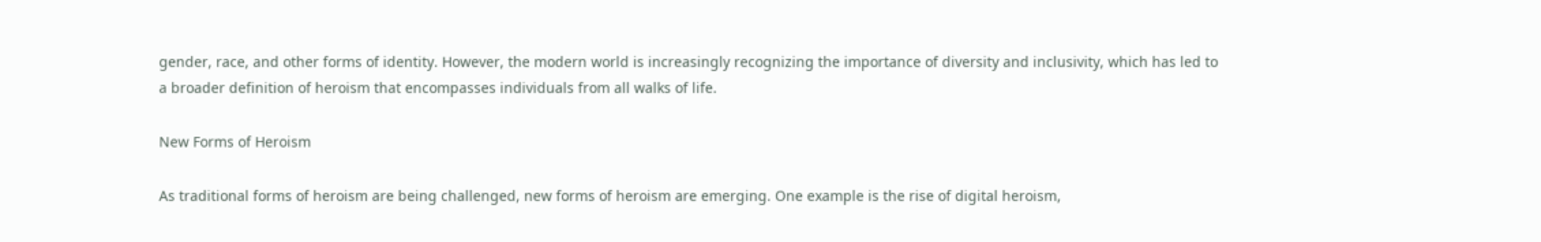gender, race, and other forms of identity. However, the modern world is increasingly recognizing the importance of diversity and inclusivity, which has led to a broader definition of heroism that encompasses individuals from all walks of life.

New Forms of Heroism

As traditional forms of heroism are being challenged, new forms of heroism are emerging. One example is the rise of digital heroism,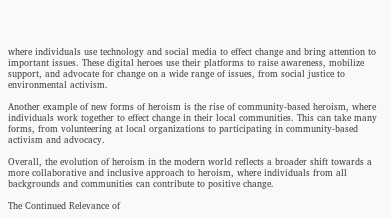where individuals use technology and social media to effect change and bring attention to important issues. These digital heroes use their platforms to raise awareness, mobilize support, and advocate for change on a wide range of issues, from social justice to environmental activism.

Another example of new forms of heroism is the rise of community-based heroism, where individuals work together to effect change in their local communities. This can take many forms, from volunteering at local organizations to participating in community-based activism and advocacy.

Overall, the evolution of heroism in the modern world reflects a broader shift towards a more collaborative and inclusive approach to heroism, where individuals from all backgrounds and communities can contribute to positive change.

The Continued Relevance of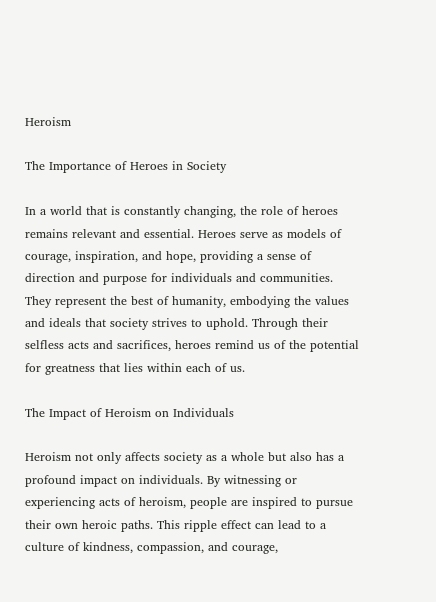Heroism

The Importance of Heroes in Society

In a world that is constantly changing, the role of heroes remains relevant and essential. Heroes serve as models of courage, inspiration, and hope, providing a sense of direction and purpose for individuals and communities. They represent the best of humanity, embodying the values and ideals that society strives to uphold. Through their selfless acts and sacrifices, heroes remind us of the potential for greatness that lies within each of us.

The Impact of Heroism on Individuals

Heroism not only affects society as a whole but also has a profound impact on individuals. By witnessing or experiencing acts of heroism, people are inspired to pursue their own heroic paths. This ripple effect can lead to a culture of kindness, compassion, and courage,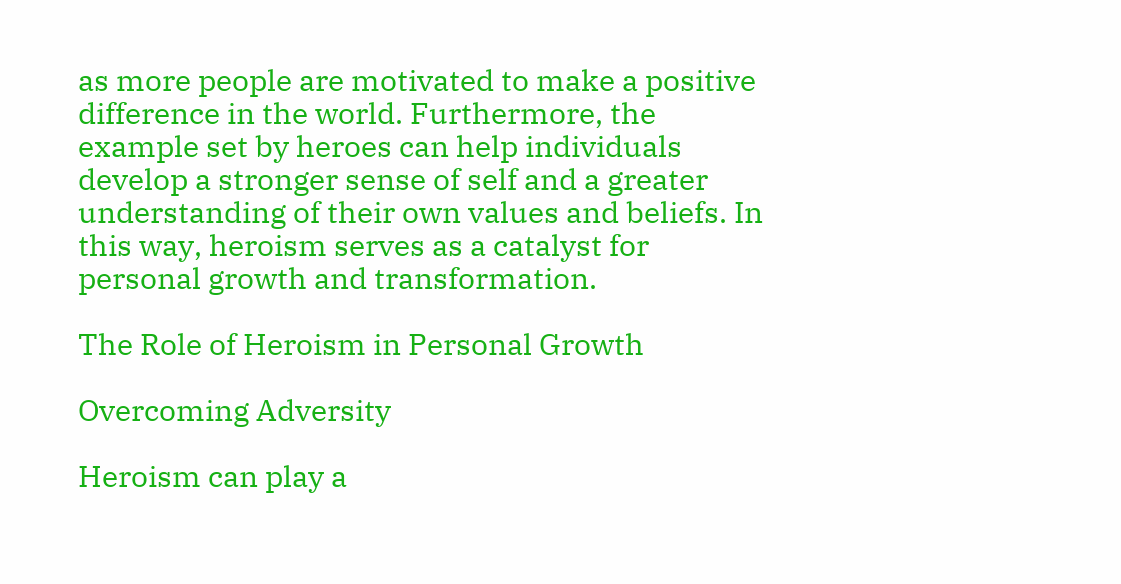as more people are motivated to make a positive difference in the world. Furthermore, the example set by heroes can help individuals develop a stronger sense of self and a greater understanding of their own values and beliefs. In this way, heroism serves as a catalyst for personal growth and transformation.

The Role of Heroism in Personal Growth

Overcoming Adversity

Heroism can play a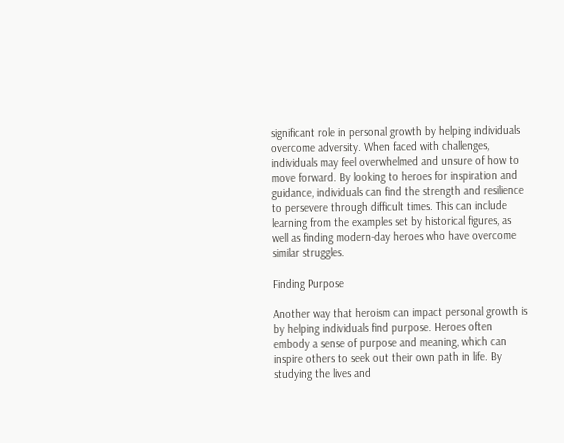significant role in personal growth by helping individuals overcome adversity. When faced with challenges, individuals may feel overwhelmed and unsure of how to move forward. By looking to heroes for inspiration and guidance, individuals can find the strength and resilience to persevere through difficult times. This can include learning from the examples set by historical figures, as well as finding modern-day heroes who have overcome similar struggles.

Finding Purpose

Another way that heroism can impact personal growth is by helping individuals find purpose. Heroes often embody a sense of purpose and meaning, which can inspire others to seek out their own path in life. By studying the lives and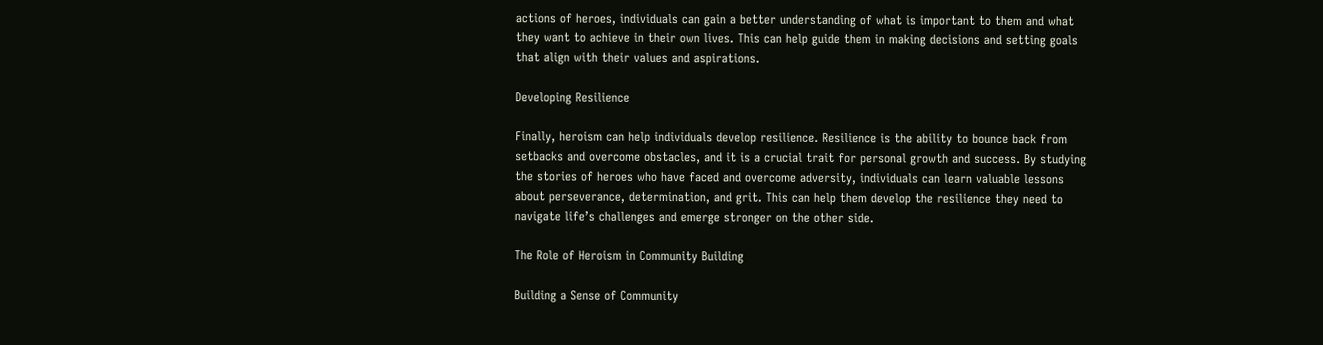actions of heroes, individuals can gain a better understanding of what is important to them and what they want to achieve in their own lives. This can help guide them in making decisions and setting goals that align with their values and aspirations.

Developing Resilience

Finally, heroism can help individuals develop resilience. Resilience is the ability to bounce back from setbacks and overcome obstacles, and it is a crucial trait for personal growth and success. By studying the stories of heroes who have faced and overcome adversity, individuals can learn valuable lessons about perseverance, determination, and grit. This can help them develop the resilience they need to navigate life’s challenges and emerge stronger on the other side.

The Role of Heroism in Community Building

Building a Sense of Community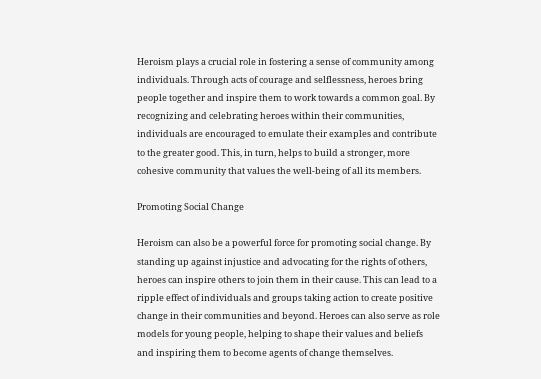Heroism plays a crucial role in fostering a sense of community among individuals. Through acts of courage and selflessness, heroes bring people together and inspire them to work towards a common goal. By recognizing and celebrating heroes within their communities, individuals are encouraged to emulate their examples and contribute to the greater good. This, in turn, helps to build a stronger, more cohesive community that values the well-being of all its members.

Promoting Social Change

Heroism can also be a powerful force for promoting social change. By standing up against injustice and advocating for the rights of others, heroes can inspire others to join them in their cause. This can lead to a ripple effect of individuals and groups taking action to create positive change in their communities and beyond. Heroes can also serve as role models for young people, helping to shape their values and beliefs and inspiring them to become agents of change themselves.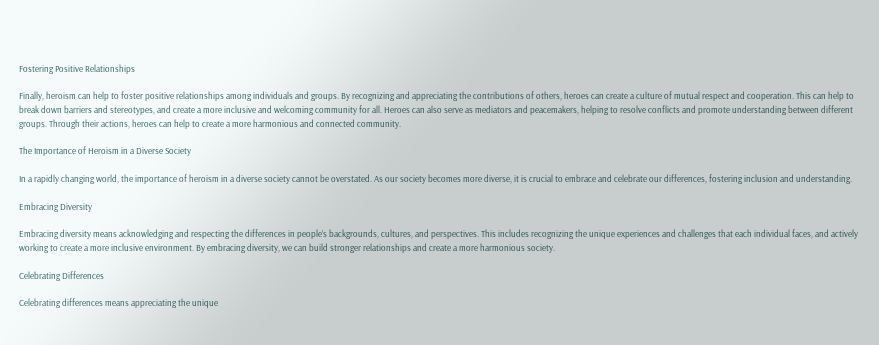Fostering Positive Relationships

Finally, heroism can help to foster positive relationships among individuals and groups. By recognizing and appreciating the contributions of others, heroes can create a culture of mutual respect and cooperation. This can help to break down barriers and stereotypes, and create a more inclusive and welcoming community for all. Heroes can also serve as mediators and peacemakers, helping to resolve conflicts and promote understanding between different groups. Through their actions, heroes can help to create a more harmonious and connected community.

The Importance of Heroism in a Diverse Society

In a rapidly changing world, the importance of heroism in a diverse society cannot be overstated. As our society becomes more diverse, it is crucial to embrace and celebrate our differences, fostering inclusion and understanding.

Embracing Diversity

Embracing diversity means acknowledging and respecting the differences in people’s backgrounds, cultures, and perspectives. This includes recognizing the unique experiences and challenges that each individual faces, and actively working to create a more inclusive environment. By embracing diversity, we can build stronger relationships and create a more harmonious society.

Celebrating Differences

Celebrating differences means appreciating the unique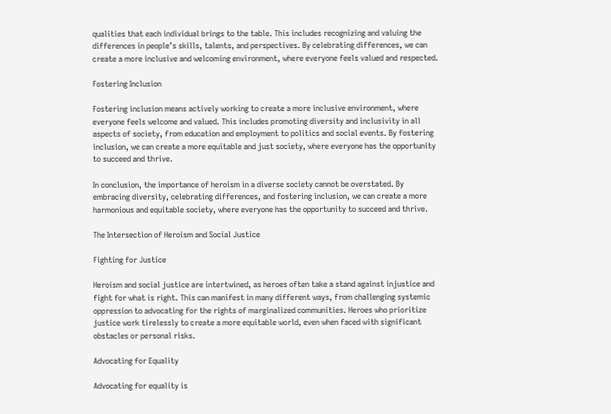qualities that each individual brings to the table. This includes recognizing and valuing the differences in people’s skills, talents, and perspectives. By celebrating differences, we can create a more inclusive and welcoming environment, where everyone feels valued and respected.

Fostering Inclusion

Fostering inclusion means actively working to create a more inclusive environment, where everyone feels welcome and valued. This includes promoting diversity and inclusivity in all aspects of society, from education and employment to politics and social events. By fostering inclusion, we can create a more equitable and just society, where everyone has the opportunity to succeed and thrive.

In conclusion, the importance of heroism in a diverse society cannot be overstated. By embracing diversity, celebrating differences, and fostering inclusion, we can create a more harmonious and equitable society, where everyone has the opportunity to succeed and thrive.

The Intersection of Heroism and Social Justice

Fighting for Justice

Heroism and social justice are intertwined, as heroes often take a stand against injustice and fight for what is right. This can manifest in many different ways, from challenging systemic oppression to advocating for the rights of marginalized communities. Heroes who prioritize justice work tirelessly to create a more equitable world, even when faced with significant obstacles or personal risks.

Advocating for Equality

Advocating for equality is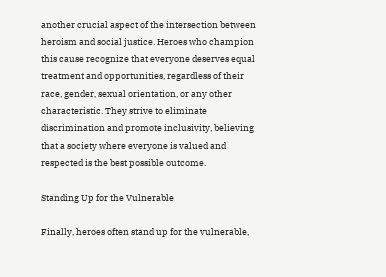another crucial aspect of the intersection between heroism and social justice. Heroes who champion this cause recognize that everyone deserves equal treatment and opportunities, regardless of their race, gender, sexual orientation, or any other characteristic. They strive to eliminate discrimination and promote inclusivity, believing that a society where everyone is valued and respected is the best possible outcome.

Standing Up for the Vulnerable

Finally, heroes often stand up for the vulnerable,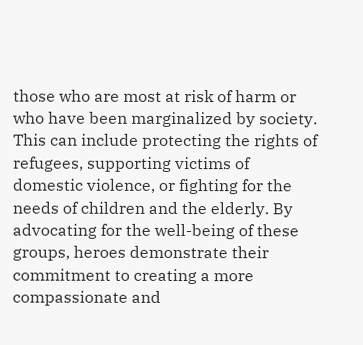those who are most at risk of harm or who have been marginalized by society. This can include protecting the rights of refugees, supporting victims of domestic violence, or fighting for the needs of children and the elderly. By advocating for the well-being of these groups, heroes demonstrate their commitment to creating a more compassionate and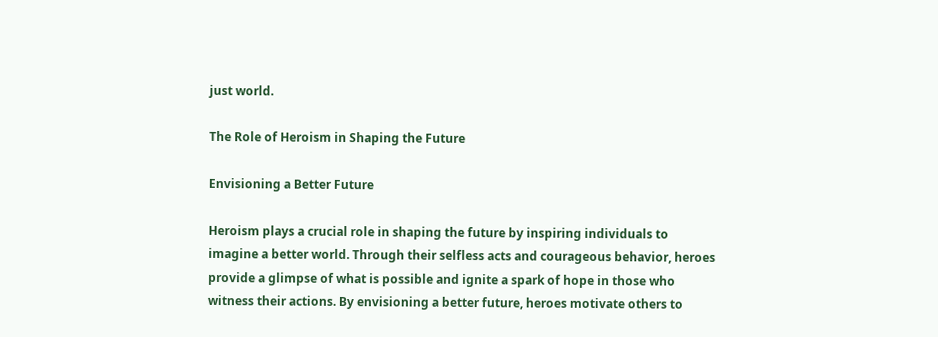just world.

The Role of Heroism in Shaping the Future

Envisioning a Better Future

Heroism plays a crucial role in shaping the future by inspiring individuals to imagine a better world. Through their selfless acts and courageous behavior, heroes provide a glimpse of what is possible and ignite a spark of hope in those who witness their actions. By envisioning a better future, heroes motivate others to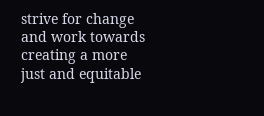strive for change and work towards creating a more just and equitable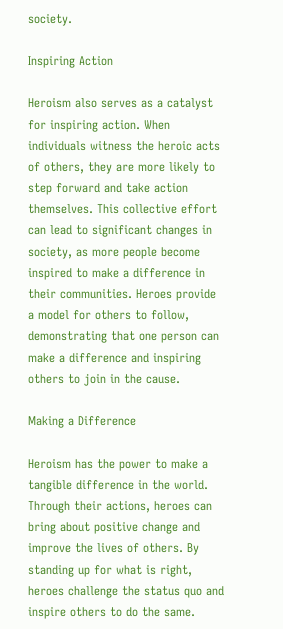society.

Inspiring Action

Heroism also serves as a catalyst for inspiring action. When individuals witness the heroic acts of others, they are more likely to step forward and take action themselves. This collective effort can lead to significant changes in society, as more people become inspired to make a difference in their communities. Heroes provide a model for others to follow, demonstrating that one person can make a difference and inspiring others to join in the cause.

Making a Difference

Heroism has the power to make a tangible difference in the world. Through their actions, heroes can bring about positive change and improve the lives of others. By standing up for what is right, heroes challenge the status quo and inspire others to do the same.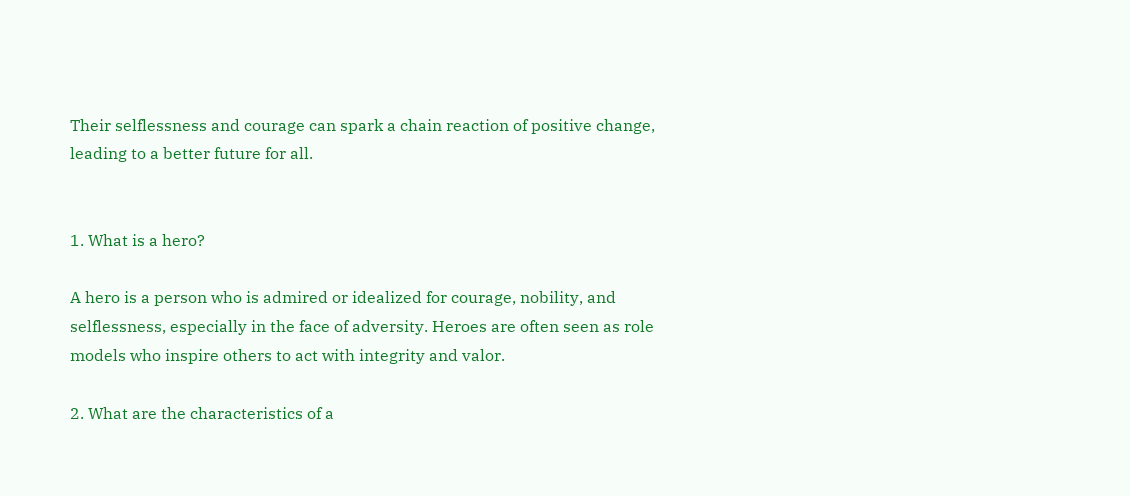Their selflessness and courage can spark a chain reaction of positive change, leading to a better future for all.


1. What is a hero?

A hero is a person who is admired or idealized for courage, nobility, and selflessness, especially in the face of adversity. Heroes are often seen as role models who inspire others to act with integrity and valor.

2. What are the characteristics of a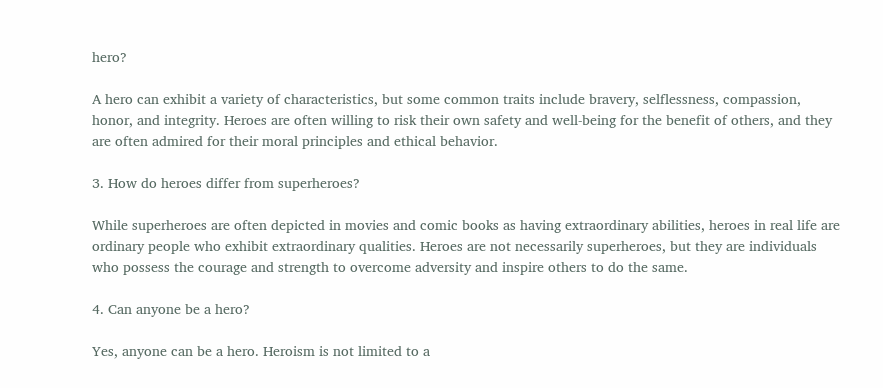hero?

A hero can exhibit a variety of characteristics, but some common traits include bravery, selflessness, compassion, honor, and integrity. Heroes are often willing to risk their own safety and well-being for the benefit of others, and they are often admired for their moral principles and ethical behavior.

3. How do heroes differ from superheroes?

While superheroes are often depicted in movies and comic books as having extraordinary abilities, heroes in real life are ordinary people who exhibit extraordinary qualities. Heroes are not necessarily superheroes, but they are individuals who possess the courage and strength to overcome adversity and inspire others to do the same.

4. Can anyone be a hero?

Yes, anyone can be a hero. Heroism is not limited to a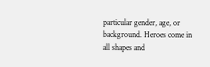particular gender, age, or background. Heroes come in all shapes and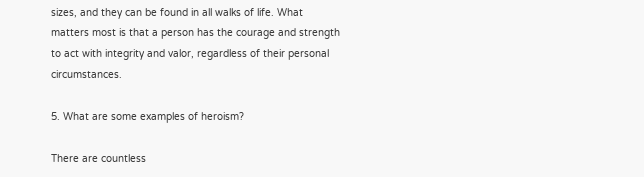sizes, and they can be found in all walks of life. What matters most is that a person has the courage and strength to act with integrity and valor, regardless of their personal circumstances.

5. What are some examples of heroism?

There are countless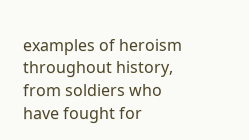examples of heroism throughout history, from soldiers who have fought for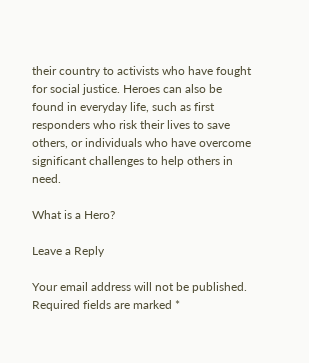their country to activists who have fought for social justice. Heroes can also be found in everyday life, such as first responders who risk their lives to save others, or individuals who have overcome significant challenges to help others in need.

What is a Hero?

Leave a Reply

Your email address will not be published. Required fields are marked *